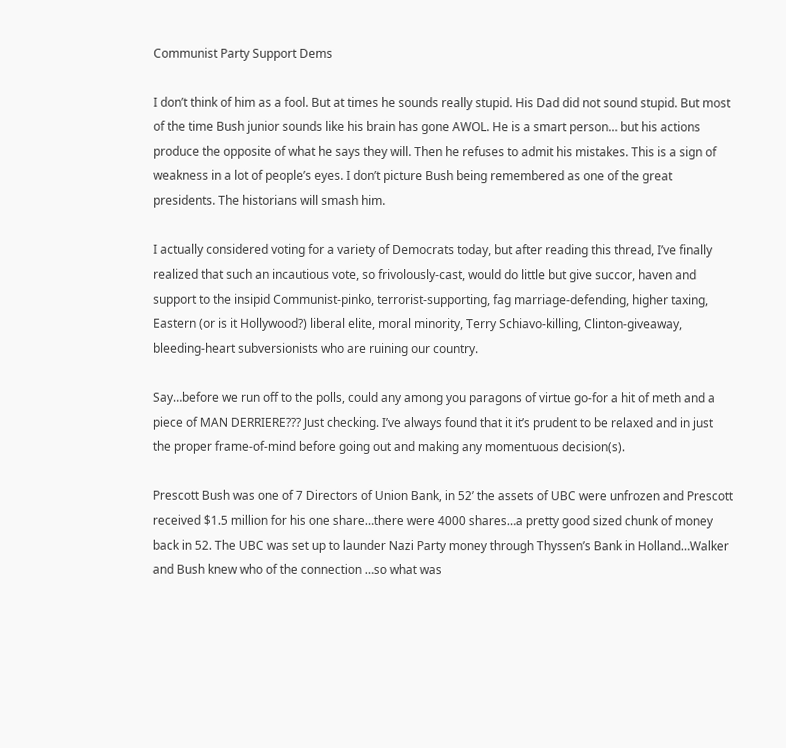Communist Party Support Dems

I don’t think of him as a fool. But at times he sounds really stupid. His Dad did not sound stupid. But most of the time Bush junior sounds like his brain has gone AWOL. He is a smart person… but his actions produce the opposite of what he says they will. Then he refuses to admit his mistakes. This is a sign of weakness in a lot of people’s eyes. I don’t picture Bush being remembered as one of the great presidents. The historians will smash him.

I actually considered voting for a variety of Democrats today, but after reading this thread, I’ve finally realized that such an incautious vote, so frivolously-cast, would do little but give succor, haven and support to the insipid Communist-pinko, terrorist-supporting, fag marriage-defending, higher taxing, Eastern (or is it Hollywood?) liberal elite, moral minority, Terry Schiavo-killing, Clinton-giveaway, bleeding-heart subversionists who are ruining our country.

Say…before we run off to the polls, could any among you paragons of virtue go-for a hit of meth and a piece of MAN DERRIERE??? Just checking. I’ve always found that it it’s prudent to be relaxed and in just the proper frame-of-mind before going out and making any momentuous decision(s).

Prescott Bush was one of 7 Directors of Union Bank, in 52’ the assets of UBC were unfrozen and Prescott received $1.5 million for his one share…there were 4000 shares…a pretty good sized chunk of money back in 52. The UBC was set up to launder Nazi Party money through Thyssen’s Bank in Holland…Walker and Bush knew who of the connection …so what was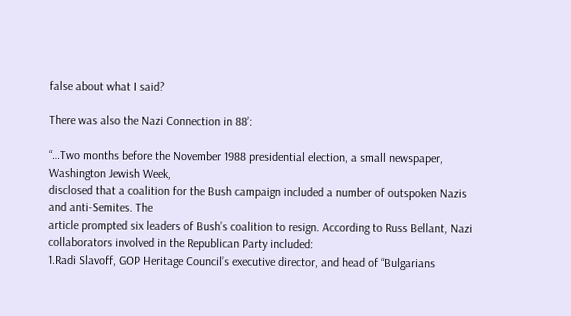false about what I said?

There was also the Nazi Connection in 88’:

“…Two months before the November 1988 presidential election, a small newspaper, Washington Jewish Week,
disclosed that a coalition for the Bush campaign included a number of outspoken Nazis and anti-Semites. The
article prompted six leaders of Bush’s coalition to resign. According to Russ Bellant, Nazi collaborators involved in the Republican Party included:
1.Radi Slavoff, GOP Heritage Council’s executive director, and head of “Bulgarians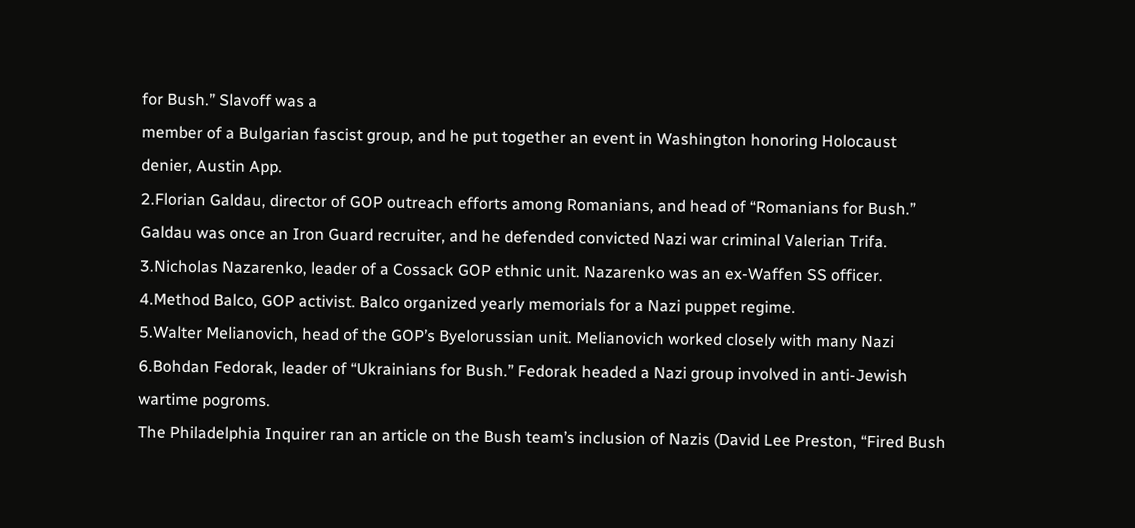for Bush.” Slavoff was a
member of a Bulgarian fascist group, and he put together an event in Washington honoring Holocaust
denier, Austin App.
2.Florian Galdau, director of GOP outreach efforts among Romanians, and head of “Romanians for Bush.”
Galdau was once an Iron Guard recruiter, and he defended convicted Nazi war criminal Valerian Trifa.
3.Nicholas Nazarenko, leader of a Cossack GOP ethnic unit. Nazarenko was an ex-Waffen SS officer.
4.Method Balco, GOP activist. Balco organized yearly memorials for a Nazi puppet regime.
5.Walter Melianovich, head of the GOP’s Byelorussian unit. Melianovich worked closely with many Nazi
6.Bohdan Fedorak, leader of “Ukrainians for Bush.” Fedorak headed a Nazi group involved in anti-Jewish
wartime pogroms.
The Philadelphia Inquirer ran an article on the Bush team’s inclusion of Nazis (David Lee Preston, “Fired Bush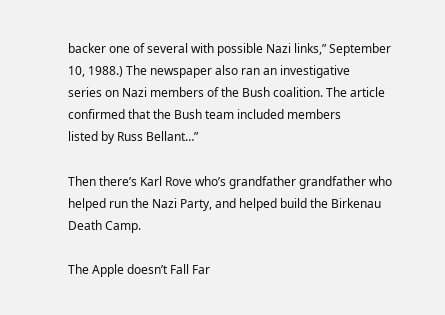backer one of several with possible Nazi links,” September 10, 1988.) The newspaper also ran an investigative
series on Nazi members of the Bush coalition. The article confirmed that the Bush team included members
listed by Russ Bellant…”

Then there’s Karl Rove who’s grandfather grandfather who helped run the Nazi Party, and helped build the Birkenau Death Camp.

The Apple doesn’t Fall Far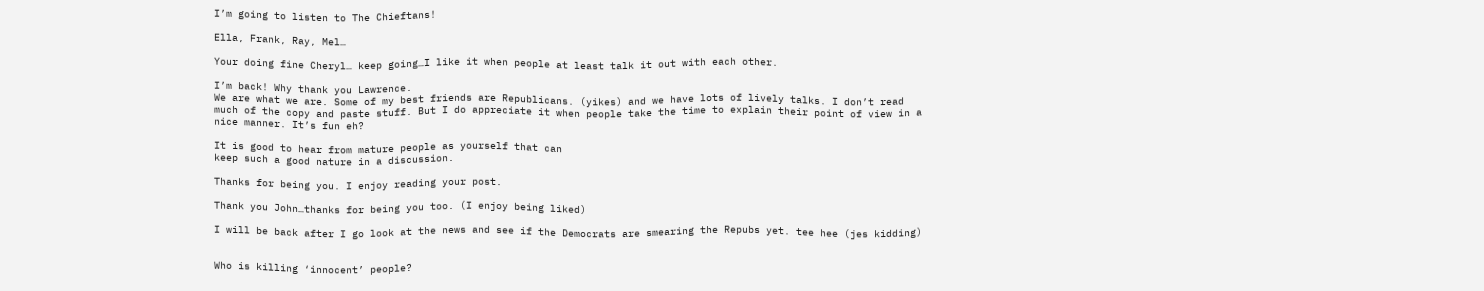I’m going to listen to The Chieftans!

Ella, Frank, Ray, Mel…

Your doing fine Cheryl… keep going…I like it when people at least talk it out with each other.

I’m back! Why thank you Lawrence.
We are what we are. Some of my best friends are Republicans. (yikes) and we have lots of lively talks. I don’t read much of the copy and paste stuff. But I do appreciate it when people take the time to explain their point of view in a nice manner. It’s fun eh?

It is good to hear from mature people as yourself that can
keep such a good nature in a discussion.

Thanks for being you. I enjoy reading your post.

Thank you John…thanks for being you too. (I enjoy being liked)

I will be back after I go look at the news and see if the Democrats are smearing the Repubs yet. tee hee (jes kidding)


Who is killing ‘innocent’ people?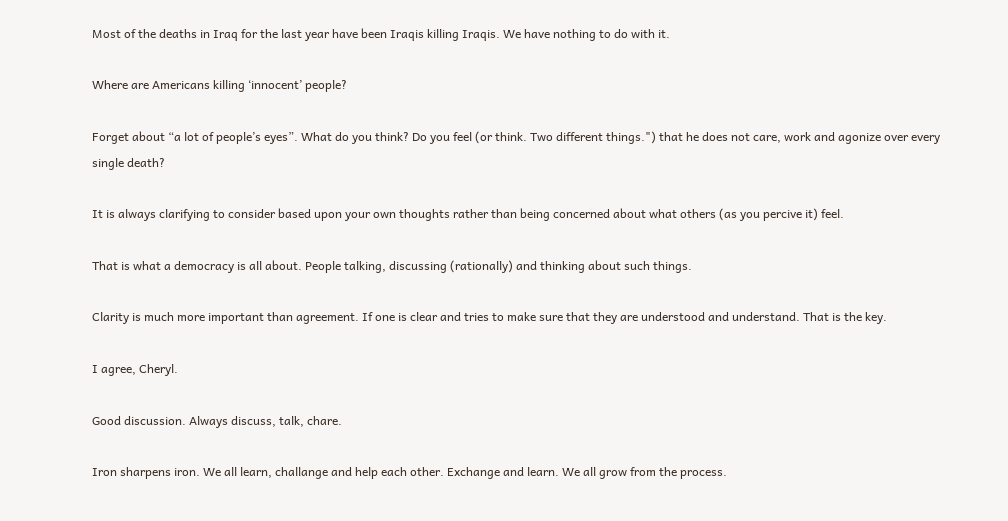Most of the deaths in Iraq for the last year have been Iraqis killing Iraqis. We have nothing to do with it.

Where are Americans killing ‘innocent’ people?

Forget about “a lot of people’s eyes”. What do you think? Do you feel (or think. Two different things.") that he does not care, work and agonize over every single death?

It is always clarifying to consider based upon your own thoughts rather than being concerned about what others (as you percive it) feel.

That is what a democracy is all about. People talking, discussing (rationally) and thinking about such things.

Clarity is much more important than agreement. If one is clear and tries to make sure that they are understood and understand. That is the key.

I agree, Cheryl.

Good discussion. Always discuss, talk, chare.

Iron sharpens iron. We all learn, challange and help each other. Exchange and learn. We all grow from the process.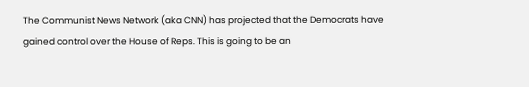The Communist News Network (aka CNN) has projected that the Democrats have gained control over the House of Reps. This is going to be an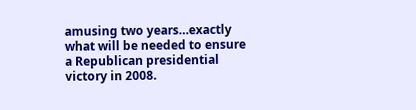amusing two years…exactly what will be needed to ensure a Republican presidential victory in 2008.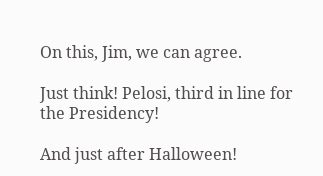On this, Jim, we can agree.

Just think! Pelosi, third in line for the Presidency!

And just after Halloween!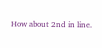How about 2nd in line.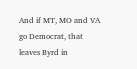And if MT, MO and VA go Democrat, that leaves Byrd in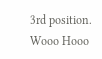3rd position. Wooo Hooo